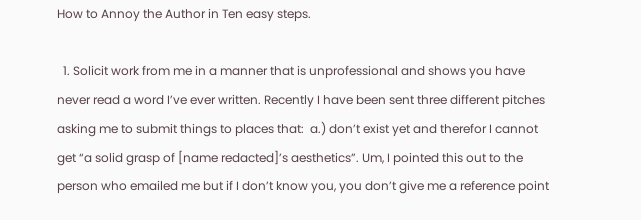How to Annoy the Author in Ten easy steps.

  1. Solicit work from me in a manner that is unprofessional and shows you have never read a word I’ve ever written. Recently I have been sent three different pitches asking me to submit things to places that:  a.) don’t exist yet and therefor I cannot get “a solid grasp of [name redacted]’s aesthetics”. Um, I pointed this out to the person who emailed me but if I don’t know you, you don’t give me a reference point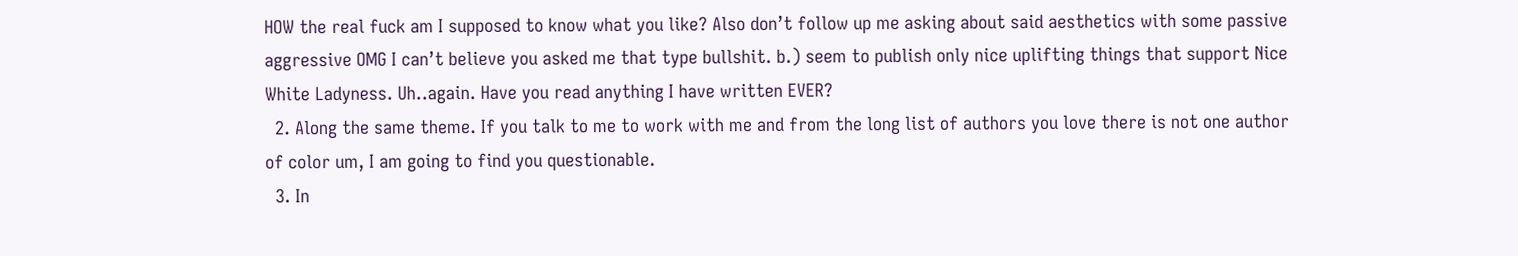HOW the real fuck am I supposed to know what you like? Also don’t follow up me asking about said aesthetics with some passive aggressive OMG I can’t believe you asked me that type bullshit. b.) seem to publish only nice uplifting things that support Nice White Ladyness. Uh..again. Have you read anything I have written EVER?
  2. Along the same theme. If you talk to me to work with me and from the long list of authors you love there is not one author of color um, I am going to find you questionable.
  3. In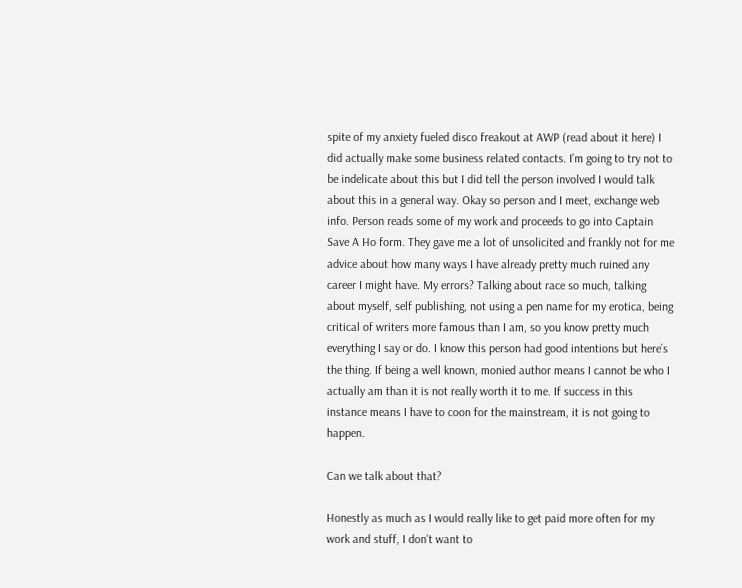spite of my anxiety fueled disco freakout at AWP (read about it here) I did actually make some business related contacts. I’m going to try not to be indelicate about this but I did tell the person involved I would talk about this in a general way. Okay so person and I meet, exchange web info. Person reads some of my work and proceeds to go into Captain Save A Ho form. They gave me a lot of unsolicited and frankly not for me advice about how many ways I have already pretty much ruined any career I might have. My errors? Talking about race so much, talking about myself, self publishing, not using a pen name for my erotica, being critical of writers more famous than I am, so you know pretty much everything I say or do. I know this person had good intentions but here’s the thing. If being a well known, monied author means I cannot be who I actually am than it is not really worth it to me. If success in this instance means I have to coon for the mainstream, it is not going to happen.

Can we talk about that?

Honestly as much as I would really like to get paid more often for my work and stuff, I don’t want to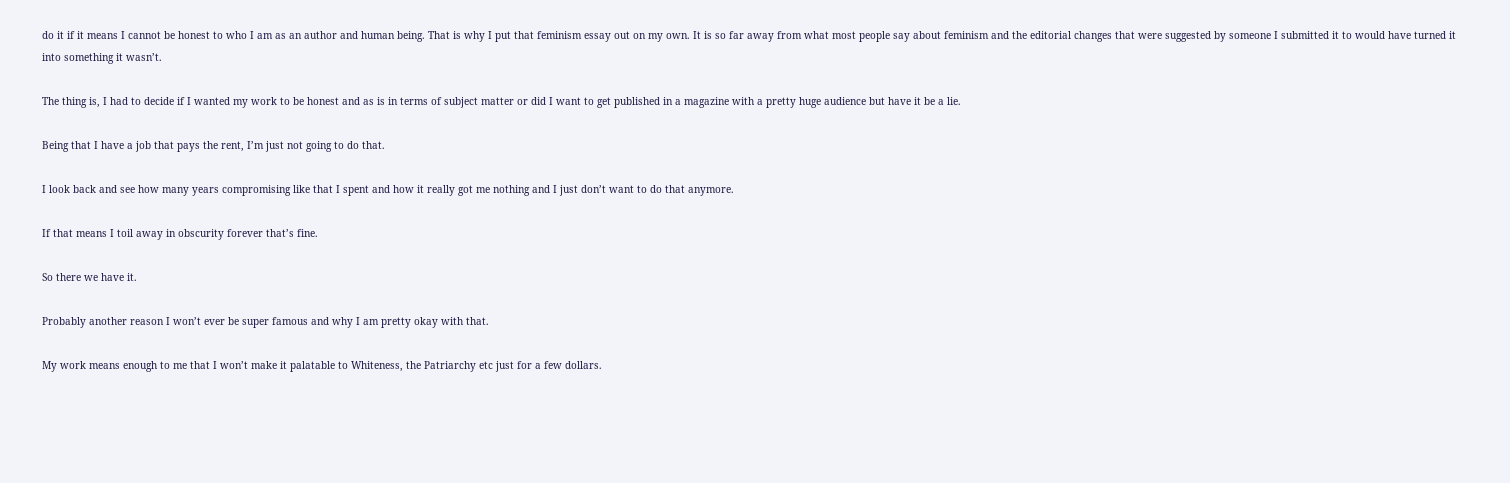do it if it means I cannot be honest to who I am as an author and human being. That is why I put that feminism essay out on my own. It is so far away from what most people say about feminism and the editorial changes that were suggested by someone I submitted it to would have turned it into something it wasn’t.

The thing is, I had to decide if I wanted my work to be honest and as is in terms of subject matter or did I want to get published in a magazine with a pretty huge audience but have it be a lie.

Being that I have a job that pays the rent, I’m just not going to do that.

I look back and see how many years compromising like that I spent and how it really got me nothing and I just don’t want to do that anymore.

If that means I toil away in obscurity forever that’s fine.

So there we have it.

Probably another reason I won’t ever be super famous and why I am pretty okay with that.

My work means enough to me that I won’t make it palatable to Whiteness, the Patriarchy etc just for a few dollars.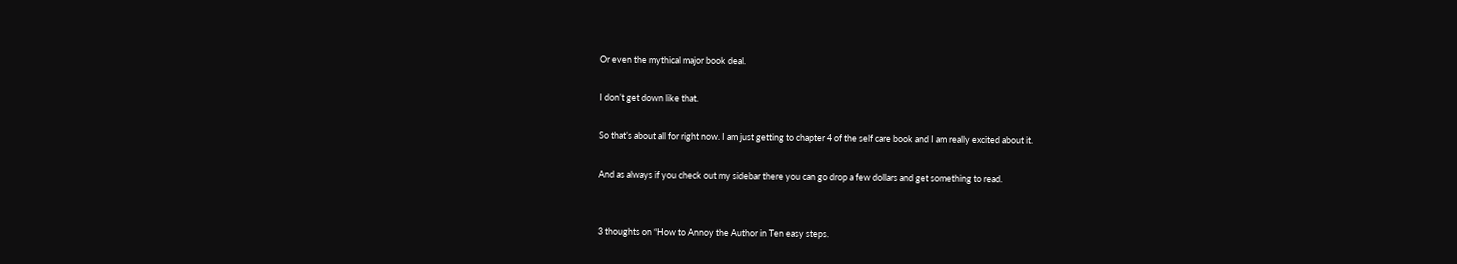Or even the mythical major book deal.

I don’t get down like that.

So that’s about all for right now. I am just getting to chapter 4 of the self care book and I am really excited about it.

And as always if you check out my sidebar there you can go drop a few dollars and get something to read.


3 thoughts on “How to Annoy the Author in Ten easy steps.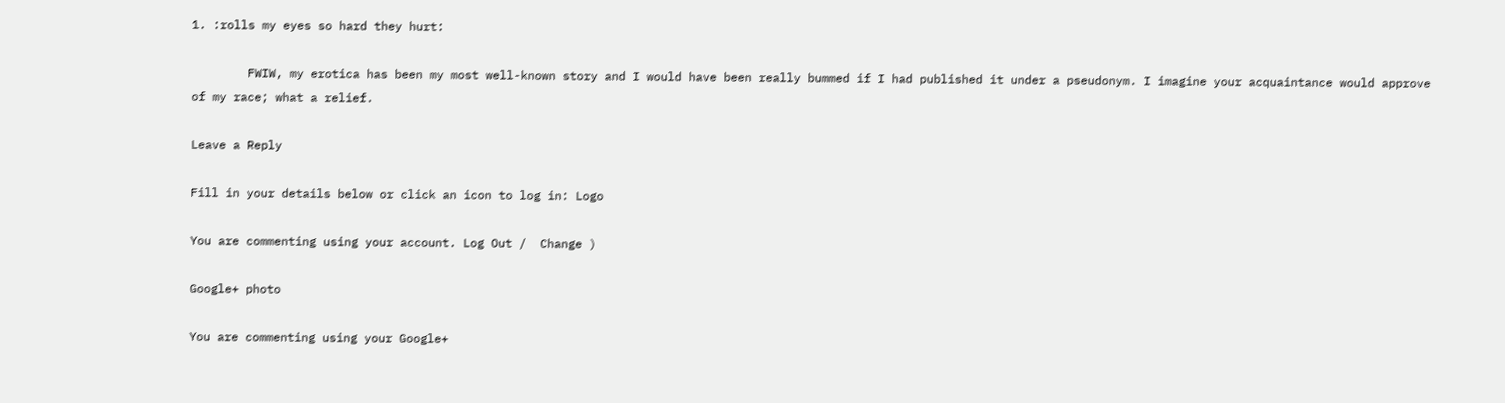1. :rolls my eyes so hard they hurt:

        FWIW, my erotica has been my most well-known story and I would have been really bummed if I had published it under a pseudonym. I imagine your acquaintance would approve of my race; what a relief.

Leave a Reply

Fill in your details below or click an icon to log in: Logo

You are commenting using your account. Log Out /  Change )

Google+ photo

You are commenting using your Google+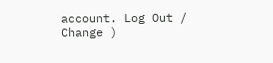account. Log Out /  Change )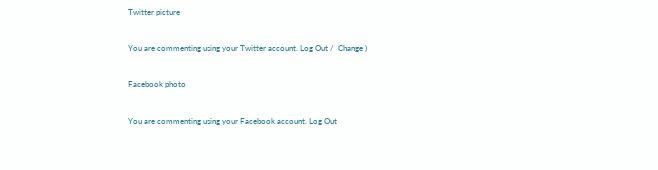Twitter picture

You are commenting using your Twitter account. Log Out /  Change )

Facebook photo

You are commenting using your Facebook account. Log Out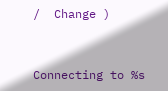/  Change )


Connecting to %s